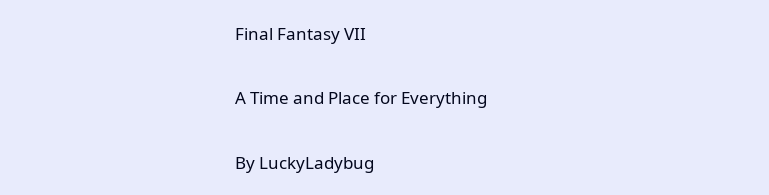Final Fantasy VII

A Time and Place for Everything

By LuckyLadybug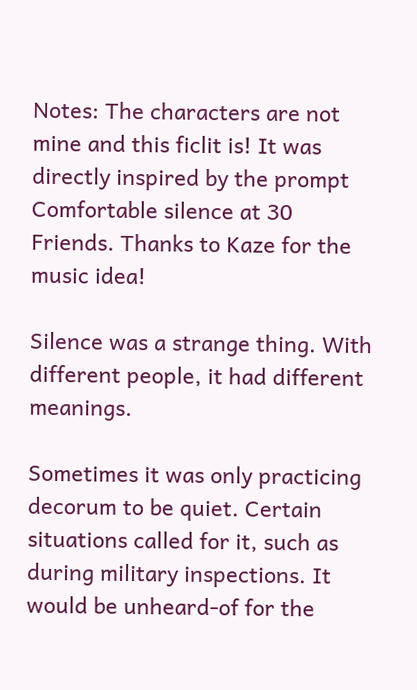Notes: The characters are not mine and this ficlit is! It was directly inspired by the prompt Comfortable silence at 30 Friends. Thanks to Kaze for the music idea!

Silence was a strange thing. With different people, it had different meanings.

Sometimes it was only practicing decorum to be quiet. Certain situations called for it, such as during military inspections. It would be unheard-of for the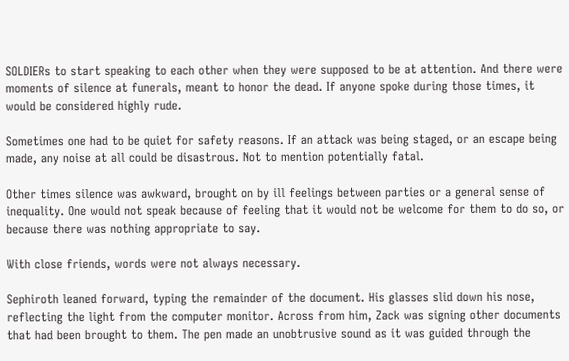SOLDIERs to start speaking to each other when they were supposed to be at attention. And there were moments of silence at funerals, meant to honor the dead. If anyone spoke during those times, it would be considered highly rude.

Sometimes one had to be quiet for safety reasons. If an attack was being staged, or an escape being made, any noise at all could be disastrous. Not to mention potentially fatal.

Other times silence was awkward, brought on by ill feelings between parties or a general sense of inequality. One would not speak because of feeling that it would not be welcome for them to do so, or because there was nothing appropriate to say.

With close friends, words were not always necessary.

Sephiroth leaned forward, typing the remainder of the document. His glasses slid down his nose, reflecting the light from the computer monitor. Across from him, Zack was signing other documents that had been brought to them. The pen made an unobtrusive sound as it was guided through the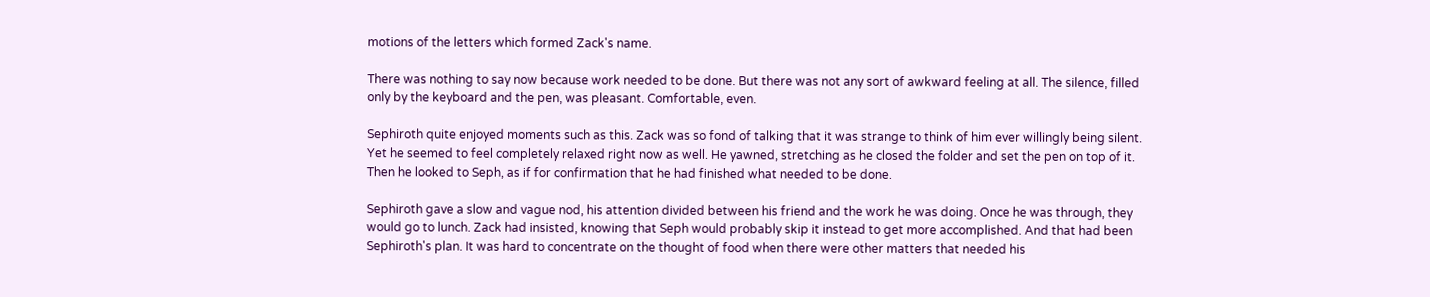motions of the letters which formed Zack's name.

There was nothing to say now because work needed to be done. But there was not any sort of awkward feeling at all. The silence, filled only by the keyboard and the pen, was pleasant. Comfortable, even.

Sephiroth quite enjoyed moments such as this. Zack was so fond of talking that it was strange to think of him ever willingly being silent. Yet he seemed to feel completely relaxed right now as well. He yawned, stretching as he closed the folder and set the pen on top of it. Then he looked to Seph, as if for confirmation that he had finished what needed to be done.

Sephiroth gave a slow and vague nod, his attention divided between his friend and the work he was doing. Once he was through, they would go to lunch. Zack had insisted, knowing that Seph would probably skip it instead to get more accomplished. And that had been Sephiroth's plan. It was hard to concentrate on the thought of food when there were other matters that needed his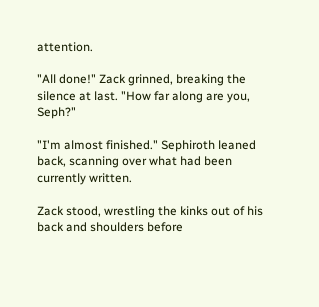attention.

"All done!" Zack grinned, breaking the silence at last. "How far along are you, Seph?"

"I'm almost finished." Sephiroth leaned back, scanning over what had been currently written.

Zack stood, wrestling the kinks out of his back and shoulders before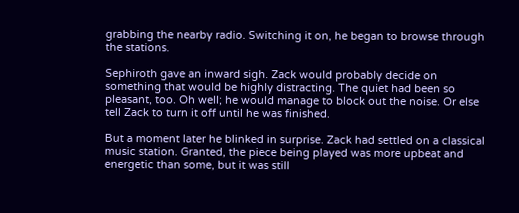grabbing the nearby radio. Switching it on, he began to browse through the stations.

Sephiroth gave an inward sigh. Zack would probably decide on something that would be highly distracting. The quiet had been so pleasant, too. Oh well; he would manage to block out the noise. Or else tell Zack to turn it off until he was finished.

But a moment later he blinked in surprise. Zack had settled on a classical music station. Granted, the piece being played was more upbeat and energetic than some, but it was still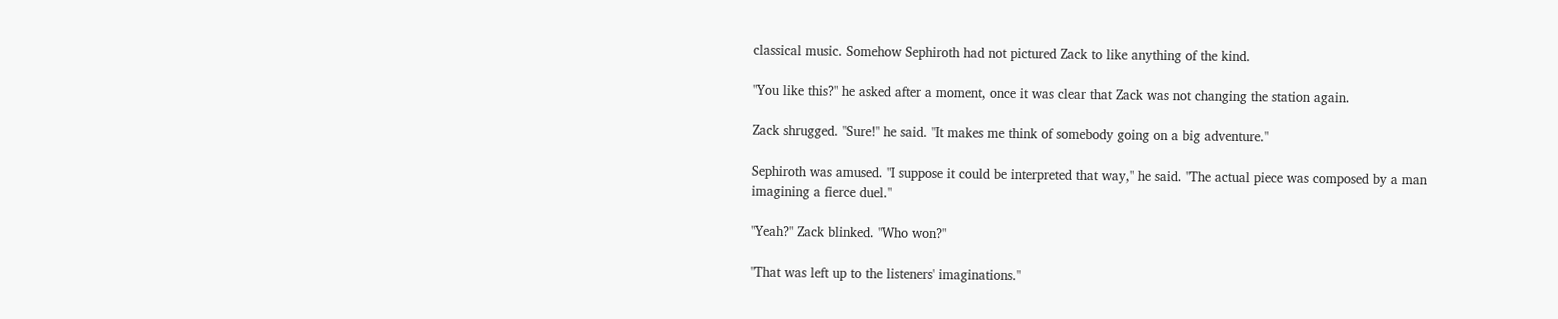classical music. Somehow Sephiroth had not pictured Zack to like anything of the kind.

"You like this?" he asked after a moment, once it was clear that Zack was not changing the station again.

Zack shrugged. "Sure!" he said. "It makes me think of somebody going on a big adventure."

Sephiroth was amused. "I suppose it could be interpreted that way," he said. "The actual piece was composed by a man imagining a fierce duel."

"Yeah?" Zack blinked. "Who won?"

"That was left up to the listeners' imaginations."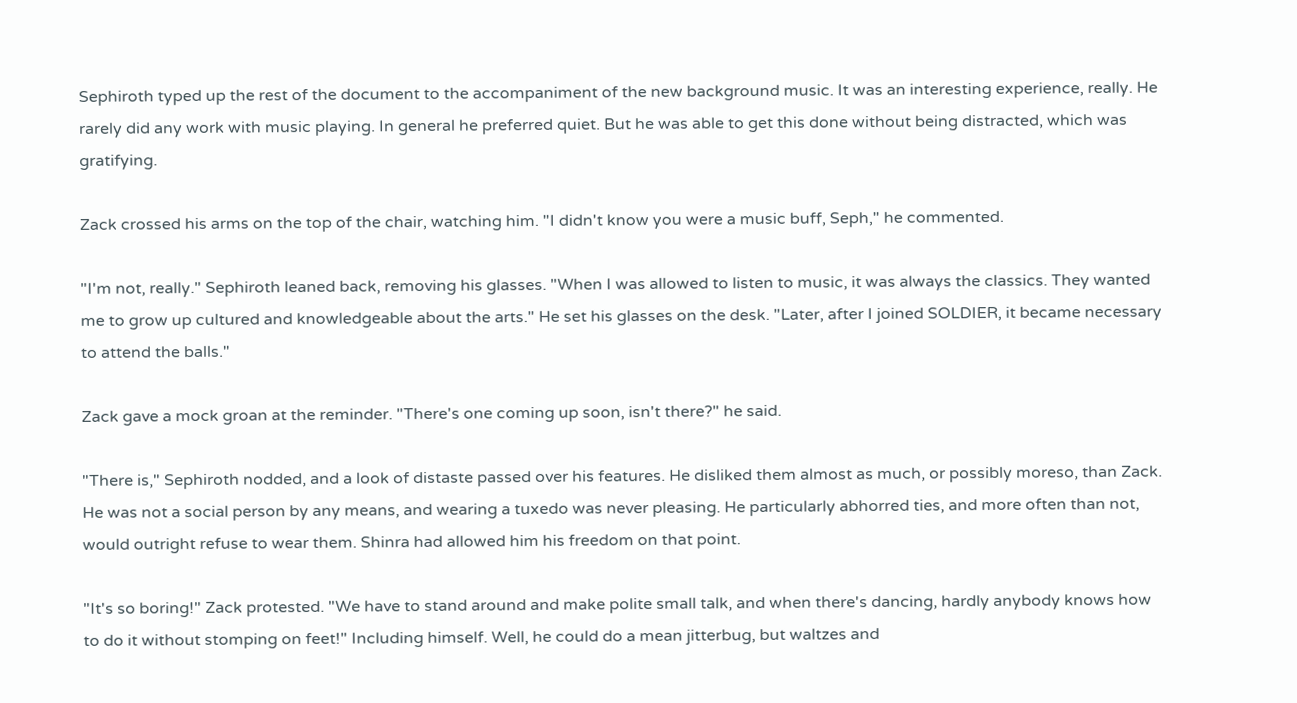Sephiroth typed up the rest of the document to the accompaniment of the new background music. It was an interesting experience, really. He rarely did any work with music playing. In general he preferred quiet. But he was able to get this done without being distracted, which was gratifying.

Zack crossed his arms on the top of the chair, watching him. "I didn't know you were a music buff, Seph," he commented.

"I'm not, really." Sephiroth leaned back, removing his glasses. "When I was allowed to listen to music, it was always the classics. They wanted me to grow up cultured and knowledgeable about the arts." He set his glasses on the desk. "Later, after I joined SOLDIER, it became necessary to attend the balls."

Zack gave a mock groan at the reminder. "There's one coming up soon, isn't there?" he said.

"There is," Sephiroth nodded, and a look of distaste passed over his features. He disliked them almost as much, or possibly moreso, than Zack. He was not a social person by any means, and wearing a tuxedo was never pleasing. He particularly abhorred ties, and more often than not, would outright refuse to wear them. Shinra had allowed him his freedom on that point.

"It's so boring!" Zack protested. "We have to stand around and make polite small talk, and when there's dancing, hardly anybody knows how to do it without stomping on feet!" Including himself. Well, he could do a mean jitterbug, but waltzes and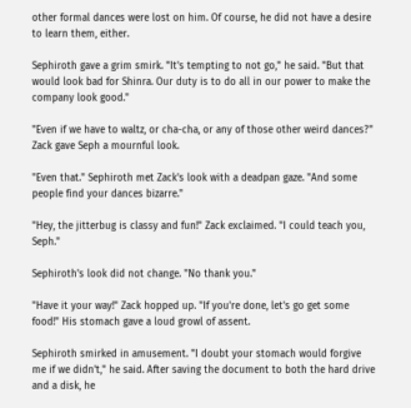other formal dances were lost on him. Of course, he did not have a desire to learn them, either.

Sephiroth gave a grim smirk. "It's tempting to not go," he said. "But that would look bad for Shinra. Our duty is to do all in our power to make the company look good."

"Even if we have to waltz, or cha-cha, or any of those other weird dances?" Zack gave Seph a mournful look.

"Even that." Sephiroth met Zack's look with a deadpan gaze. "And some people find your dances bizarre."

"Hey, the jitterbug is classy and fun!" Zack exclaimed. "I could teach you, Seph."

Sephiroth's look did not change. "No thank you."

"Have it your way!" Zack hopped up. "If you're done, let's go get some food!" His stomach gave a loud growl of assent.

Sephiroth smirked in amusement. "I doubt your stomach would forgive me if we didn't," he said. After saving the document to both the hard drive and a disk, he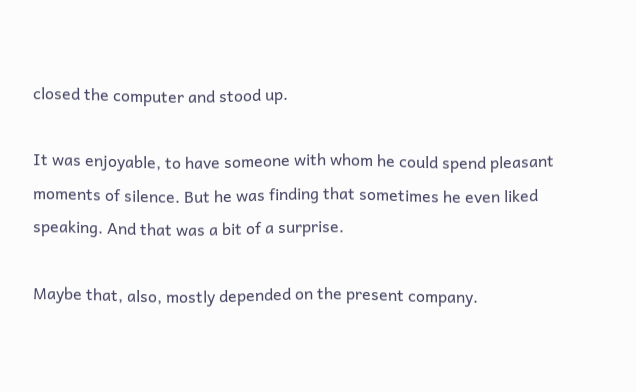closed the computer and stood up.

It was enjoyable, to have someone with whom he could spend pleasant moments of silence. But he was finding that sometimes he even liked speaking. And that was a bit of a surprise.

Maybe that, also, mostly depended on the present company.